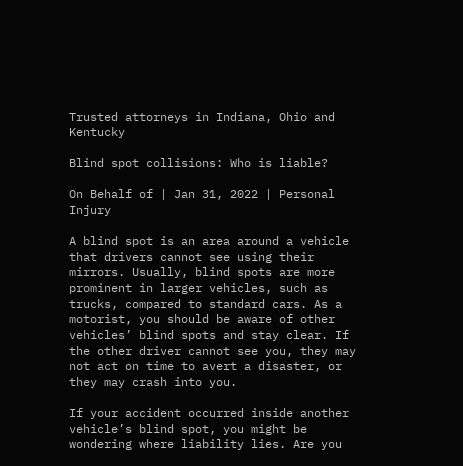Trusted attorneys in Indiana, Ohio and Kentucky

Blind spot collisions: Who is liable?

On Behalf of | Jan 31, 2022 | Personal Injury

A blind spot is an area around a vehicle that drivers cannot see using their mirrors. Usually, blind spots are more prominent in larger vehicles, such as trucks, compared to standard cars. As a motorist, you should be aware of other vehicles’ blind spots and stay clear. If the other driver cannot see you, they may not act on time to avert a disaster, or they may crash into you.

If your accident occurred inside another vehicle’s blind spot, you might be wondering where liability lies. Are you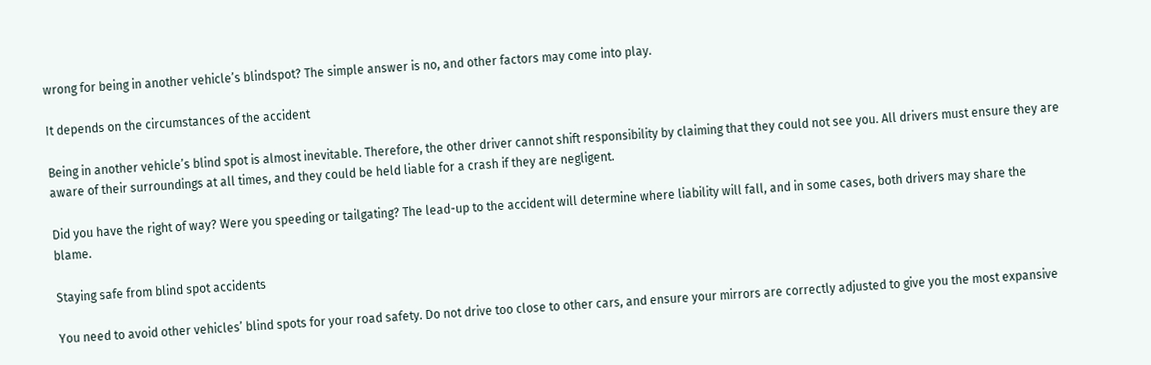wrong for being in another vehicle’s blindspot? The simple answer is no, and other factors may come into play.

It depends on the circumstances of the accident

Being in another vehicle’s blind spot is almost inevitable. Therefore, the other driver cannot shift responsibility by claiming that they could not see you. All drivers must ensure they are aware of their surroundings at all times, and they could be held liable for a crash if they are negligent.

Did you have the right of way? Were you speeding or tailgating? The lead-up to the accident will determine where liability will fall, and in some cases, both drivers may share the blame.

Staying safe from blind spot accidents

You need to avoid other vehicles’ blind spots for your road safety. Do not drive too close to other cars, and ensure your mirrors are correctly adjusted to give you the most expansive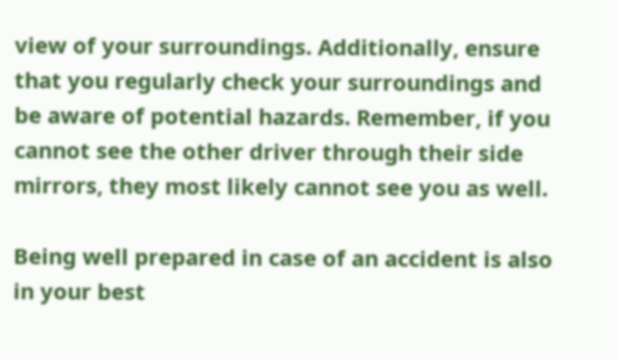view of your surroundings. Additionally, ensure that you regularly check your surroundings and be aware of potential hazards. Remember, if you cannot see the other driver through their side mirrors, they most likely cannot see you as well.

Being well prepared in case of an accident is also in your best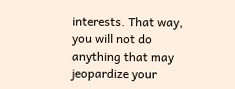interests. That way, you will not do anything that may jeopardize your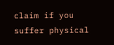claim if you suffer physical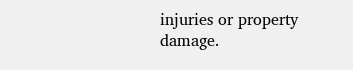injuries or property damage.